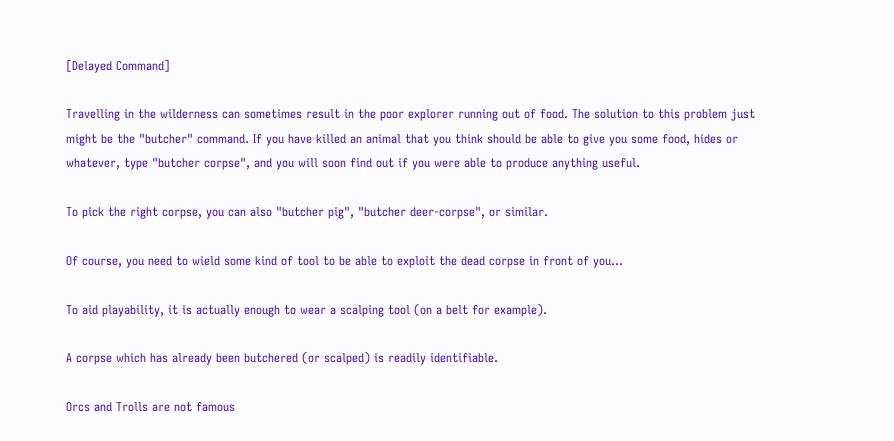[Delayed Command]

Travelling in the wilderness can sometimes result in the poor explorer running out of food. The solution to this problem just might be the "butcher" command. If you have killed an animal that you think should be able to give you some food, hides or whatever, type "butcher corpse", and you will soon find out if you were able to produce anything useful.

To pick the right corpse, you can also "butcher pig", "butcher deer-corpse", or similar.

Of course, you need to wield some kind of tool to be able to exploit the dead corpse in front of you...

To aid playability, it is actually enough to wear a scalping tool (on a belt for example).

A corpse which has already been butchered (or scalped) is readily identifiable.

Orcs and Trolls are not famous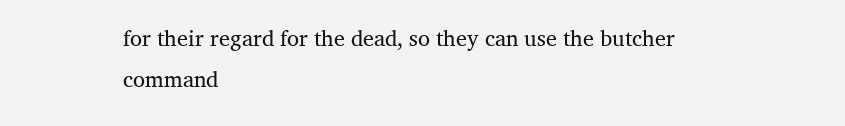for their regard for the dead, so they can use the butcher command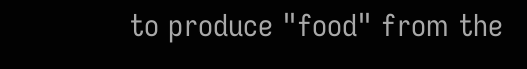to produce "food" from the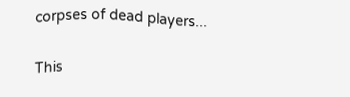corpses of dead players...


This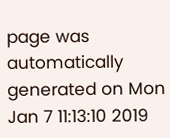page was automatically generated on Mon Jan 7 11:13:10 2019